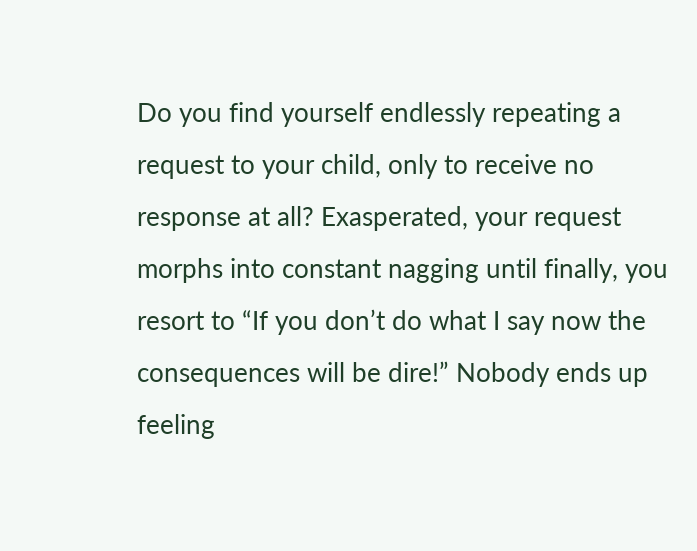Do you find yourself endlessly repeating a request to your child, only to receive no response at all? Exasperated, your request morphs into constant nagging until finally, you resort to “If you don’t do what I say now the consequences will be dire!” Nobody ends up feeling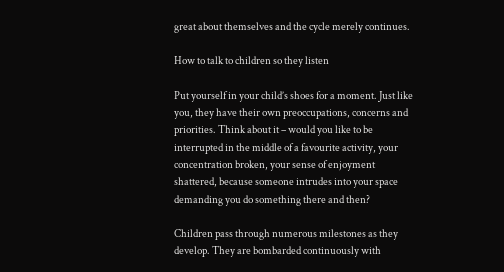great about themselves and the cycle merely continues.

How to talk to children so they listen

Put yourself in your child’s shoes for a moment. Just like you, they have their own preoccupations, concerns and priorities. Think about it – would you like to be interrupted in the middle of a favourite activity, your concentration broken, your sense of enjoyment shattered, because someone intrudes into your space demanding you do something there and then?

Children pass through numerous milestones as they develop. They are bombarded continuously with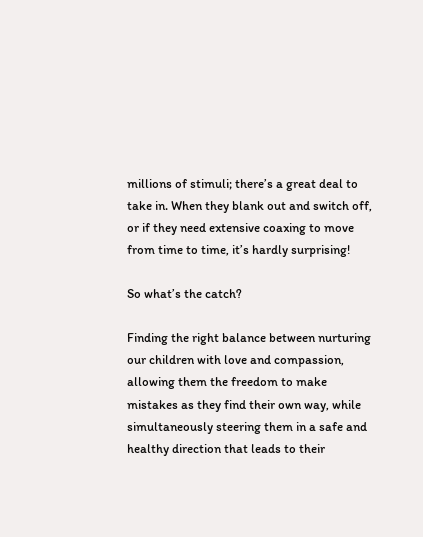millions of stimuli; there’s a great deal to take in. When they blank out and switch off, or if they need extensive coaxing to move from time to time, it’s hardly surprising!

So what’s the catch?

Finding the right balance between nurturing our children with love and compassion, allowing them the freedom to make mistakes as they find their own way, while simultaneously steering them in a safe and healthy direction that leads to their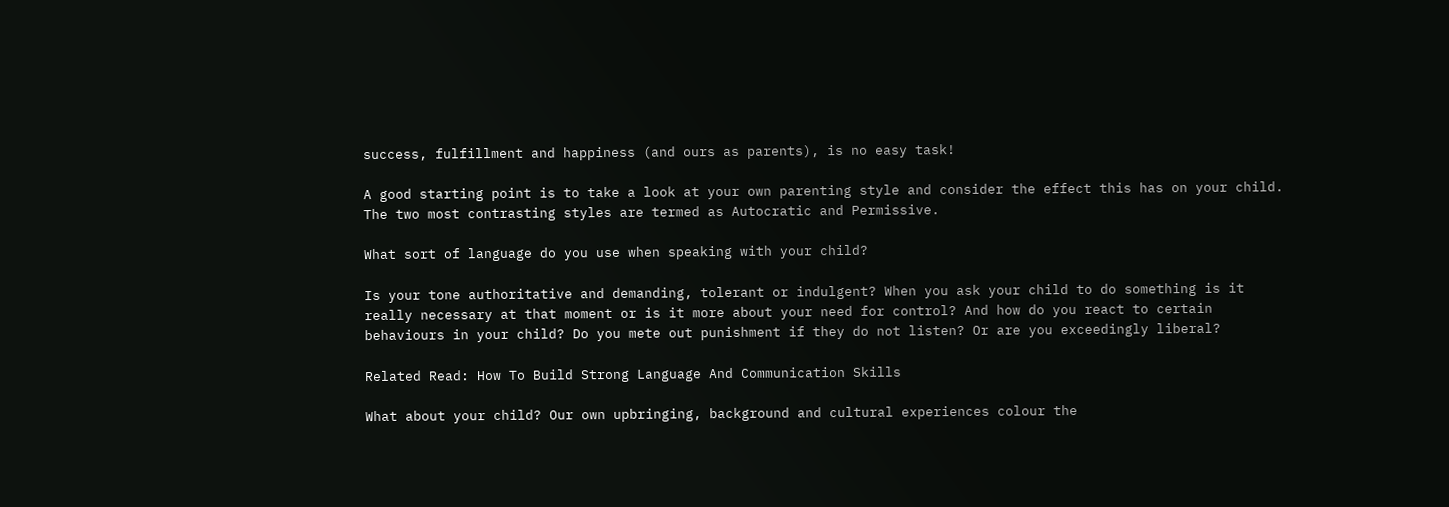success, fulfillment and happiness (and ours as parents), is no easy task!

A good starting point is to take a look at your own parenting style and consider the effect this has on your child. The two most contrasting styles are termed as Autocratic and Permissive.

What sort of language do you use when speaking with your child?

Is your tone authoritative and demanding, tolerant or indulgent? When you ask your child to do something is it really necessary at that moment or is it more about your need for control? And how do you react to certain behaviours in your child? Do you mete out punishment if they do not listen? Or are you exceedingly liberal?

Related Read: How To Build Strong Language And Communication Skills

What about your child? Our own upbringing, background and cultural experiences colour the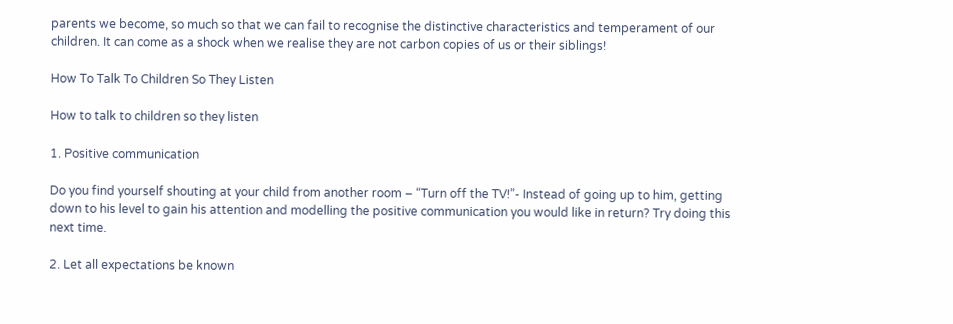parents we become, so much so that we can fail to recognise the distinctive characteristics and temperament of our children. It can come as a shock when we realise they are not carbon copies of us or their siblings!

How To Talk To Children So They Listen

How to talk to children so they listen

1. Positive communication

Do you find yourself shouting at your child from another room – “Turn off the TV!”- Instead of going up to him, getting down to his level to gain his attention and modelling the positive communication you would like in return? Try doing this next time.

2. Let all expectations be known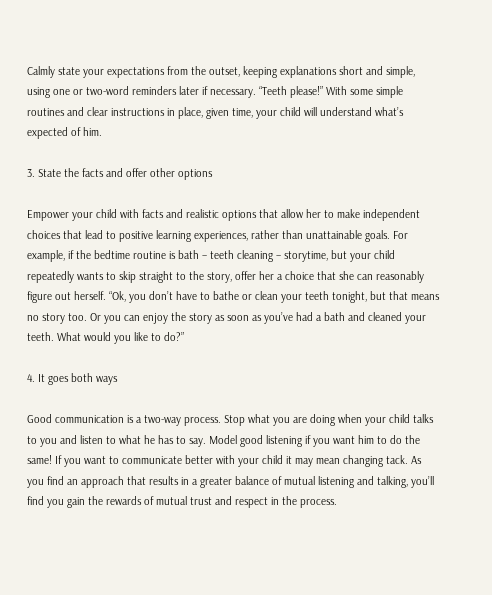Calmly state your expectations from the outset, keeping explanations short and simple, using one or two-word reminders later if necessary. “Teeth please!” With some simple routines and clear instructions in place, given time, your child will understand what’s expected of him.

3. State the facts and offer other options

Empower your child with facts and realistic options that allow her to make independent choices that lead to positive learning experiences, rather than unattainable goals. For example, if the bedtime routine is bath – teeth cleaning – storytime, but your child repeatedly wants to skip straight to the story, offer her a choice that she can reasonably figure out herself. “Ok, you don’t have to bathe or clean your teeth tonight, but that means no story too. Or you can enjoy the story as soon as you’ve had a bath and cleaned your teeth. What would you like to do?”

4. It goes both ways

Good communication is a two-way process. Stop what you are doing when your child talks to you and listen to what he has to say. Model good listening if you want him to do the same! If you want to communicate better with your child it may mean changing tack. As you find an approach that results in a greater balance of mutual listening and talking, you’ll find you gain the rewards of mutual trust and respect in the process.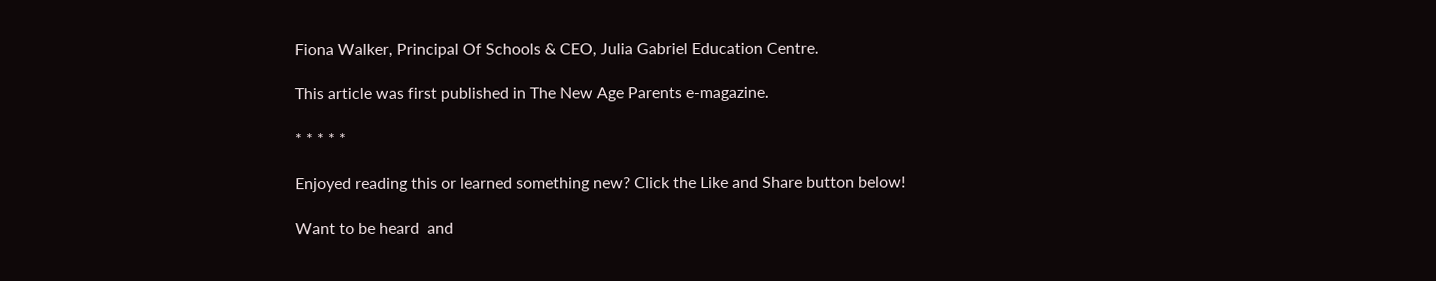Fiona Walker, Principal Of Schools & CEO, Julia Gabriel Education Centre.

This article was first published in The New Age Parents e-magazine.

* * * * *

Enjoyed reading this or learned something new? Click the Like and Share button below!

Want to be heard  and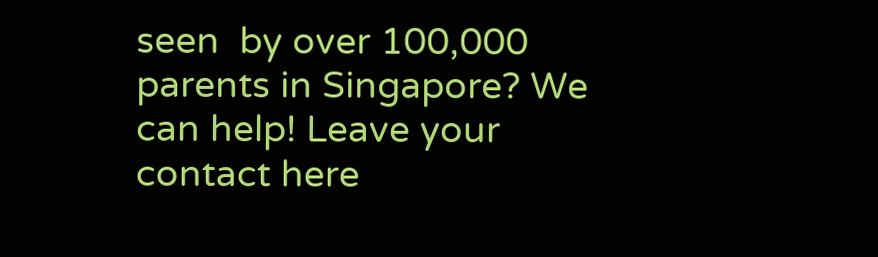seen  by over 100,000 parents in Singapore? We can help! Leave your contact here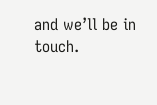and we’ll be in touch.